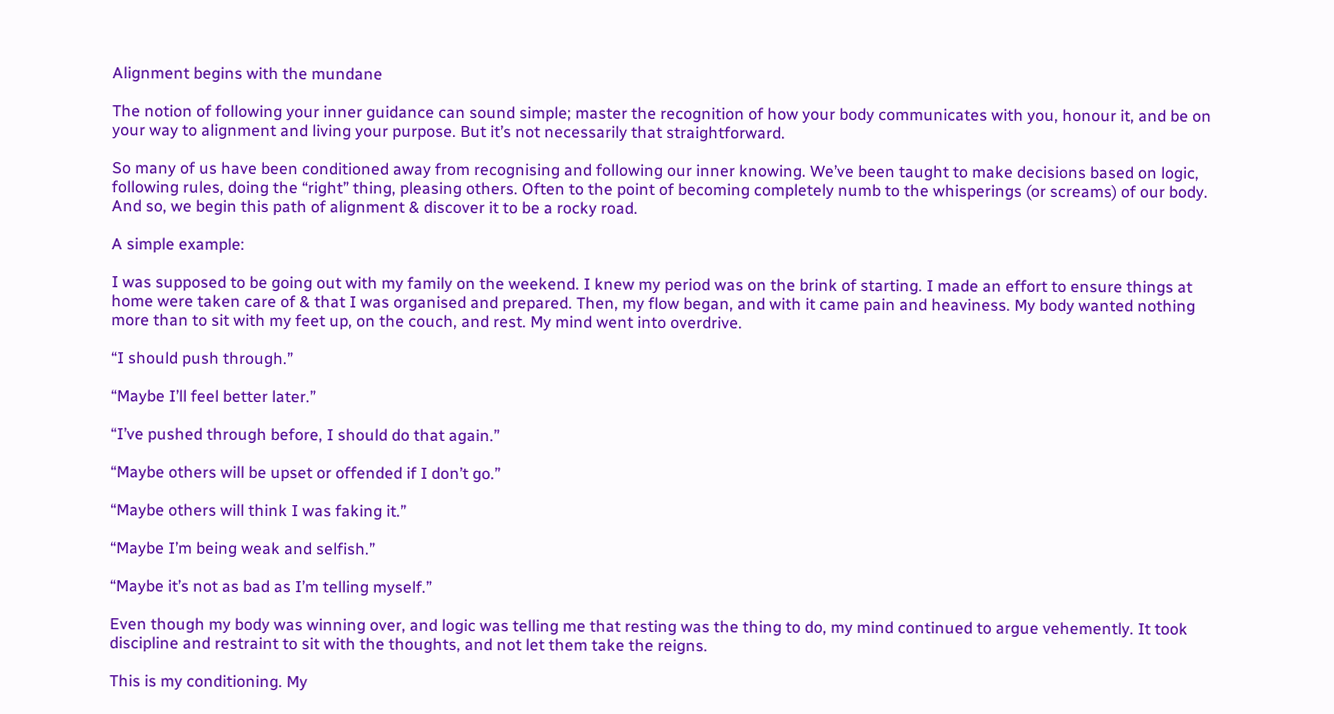Alignment begins with the mundane

The notion of following your inner guidance can sound simple; master the recognition of how your body communicates with you, honour it, and be on your way to alignment and living your purpose. But it’s not necessarily that straightforward.

So many of us have been conditioned away from recognising and following our inner knowing. We’ve been taught to make decisions based on logic, following rules, doing the “right” thing, pleasing others. Often to the point of becoming completely numb to the whisperings (or screams) of our body. And so, we begin this path of alignment & discover it to be a rocky road.

A simple example:

I was supposed to be going out with my family on the weekend. I knew my period was on the brink of starting. I made an effort to ensure things at home were taken care of & that I was organised and prepared. Then, my flow began, and with it came pain and heaviness. My body wanted nothing more than to sit with my feet up, on the couch, and rest. My mind went into overdrive.

“I should push through.”

“Maybe I’ll feel better later.”

“I’ve pushed through before, I should do that again.”

“Maybe others will be upset or offended if I don’t go.”

“Maybe others will think I was faking it.”

“Maybe I’m being weak and selfish.”

“Maybe it’s not as bad as I’m telling myself.”

Even though my body was winning over, and logic was telling me that resting was the thing to do, my mind continued to argue vehemently. It took discipline and restraint to sit with the thoughts, and not let them take the reigns.

This is my conditioning. My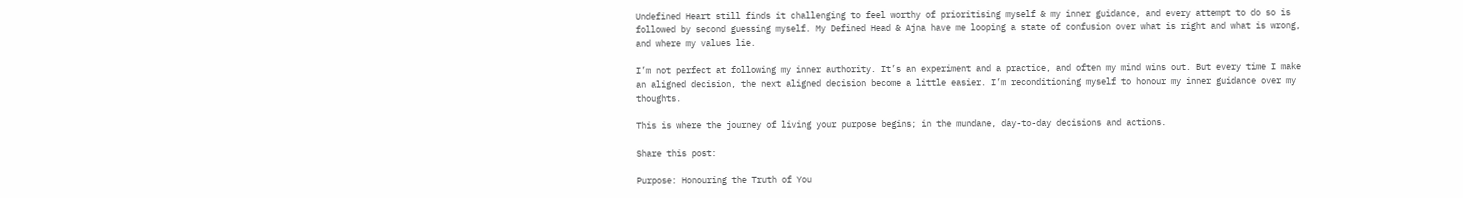Undefined Heart still finds it challenging to feel worthy of prioritising myself & my inner guidance, and every attempt to do so is followed by second guessing myself. My Defined Head & Ajna have me looping a state of confusion over what is right and what is wrong, and where my values lie.

I’m not perfect at following my inner authority. It’s an experiment and a practice, and often my mind wins out. But every time I make an aligned decision, the next aligned decision become a little easier. I’m reconditioning myself to honour my inner guidance over my thoughts.

This is where the journey of living your purpose begins; in the mundane, day-to-day decisions and actions.

Share this post:

Purpose: Honouring the Truth of You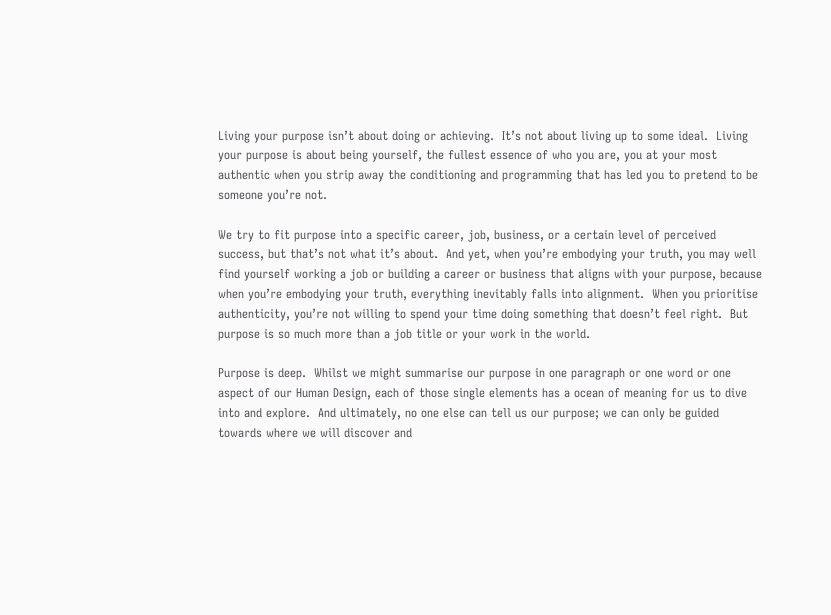Living your purpose isn’t about doing or achieving.  It’s not about living up to some ideal.  Living your purpose is about being yourself, the fullest essence of who you are, you at your most authentic when you strip away the conditioning and programming that has led you to pretend to be someone you’re not.

We try to fit purpose into a specific career, job, business, or a certain level of perceived success, but that’s not what it’s about.  And yet, when you’re embodying your truth, you may well find yourself working a job or building a career or business that aligns with your purpose, because when you’re embodying your truth, everything inevitably falls into alignment.  When you prioritise authenticity, you’re not willing to spend your time doing something that doesn’t feel right.  But purpose is so much more than a job title or your work in the world.

Purpose is deep.  Whilst we might summarise our purpose in one paragraph or one word or one aspect of our Human Design, each of those single elements has a ocean of meaning for us to dive into and explore.  And ultimately, no one else can tell us our purpose; we can only be guided towards where we will discover and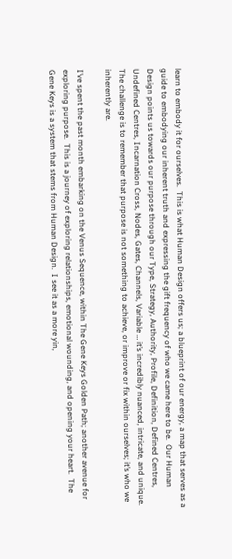learn to embody it for ourselves.  This is what Human Design offers us; a blueprint of our energy, a map that serves as a guide to embodying our inherent truth and expressing the gift frequency of who we came here to be.  Our Human Design points us towards our purpose through our Type, Strategy, Authority, Profile, Definition, Defined Centres, Undefined Centres, Incarnation Cross, Nodes, Gates, Channels, Variable … it’s incredibly nuanced, intricate, and unique.  The challenge is to remember that purpose is not something to achieve, or improve or fix within ourselves; it’s who we inherently are.

I’ve spent the past month embarking on the Venus Sequence, within The Gene Keys Golden Path; another avenue for exploring purpose.  This is a journey of exploring relationships, emotional wounding, and opening your heart.  The Gene Keys is a system that stems from Human Design.  I see it as a more yin,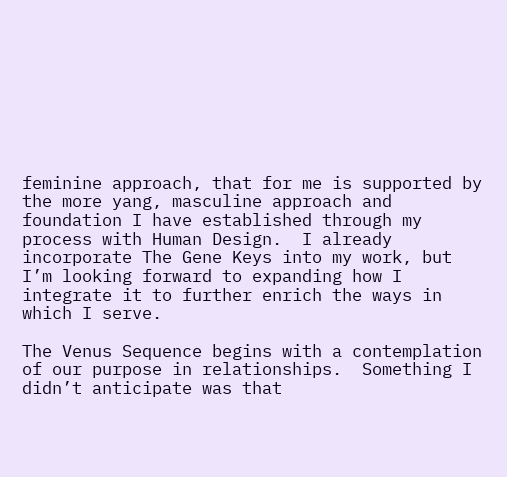feminine approach, that for me is supported by the more yang, masculine approach and foundation I have established through my process with Human Design.  I already incorporate The Gene Keys into my work, but I’m looking forward to expanding how I integrate it to further enrich the ways in which I serve.

The Venus Sequence begins with a contemplation of our purpose in relationships.  Something I didn’t anticipate was that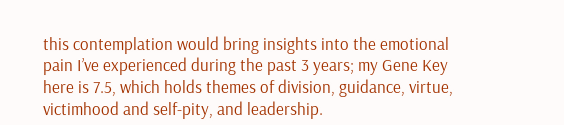this contemplation would bring insights into the emotional pain I’ve experienced during the past 3 years; my Gene Key here is 7.5, which holds themes of division, guidance, virtue, victimhood and self-pity, and leadership.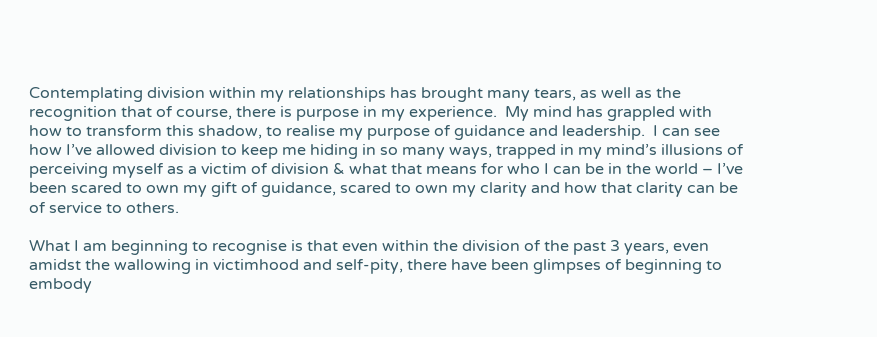Contemplating division within my relationships has brought many tears, as well as the recognition that of course, there is purpose in my experience.  My mind has grappled with how to transform this shadow, to realise my purpose of guidance and leadership.  I can see how I’ve allowed division to keep me hiding in so many ways, trapped in my mind’s illusions of perceiving myself as a victim of division & what that means for who I can be in the world – I’ve been scared to own my gift of guidance, scared to own my clarity and how that clarity can be of service to others.

What I am beginning to recognise is that even within the division of the past 3 years, even amidst the wallowing in victimhood and self-pity, there have been glimpses of beginning to embody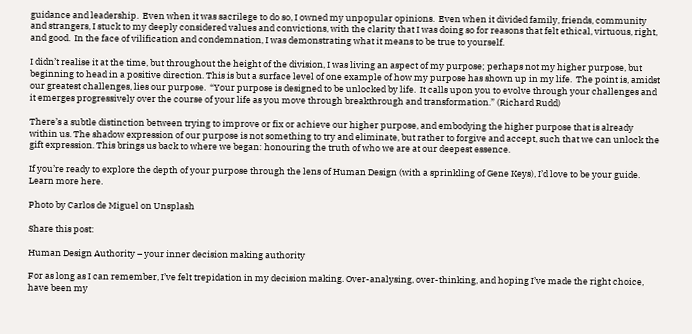guidance and leadership.  Even when it was sacrilege to do so, I owned my unpopular opinions.  Even when it divided family, friends, community and strangers, I stuck to my deeply considered values and convictions, with the clarity that I was doing so for reasons that felt ethical, virtuous, right, and good.  In the face of vilification and condemnation, I was demonstrating what it means to be true to yourself.

I didn’t realise it at the time, but throughout the height of the division, I was living an aspect of my purpose; perhaps not my higher purpose, but beginning to head in a positive direction. This is but a surface level of one example of how my purpose has shown up in my life.  The point is, amidst our greatest challenges, lies our purpose.  “Your purpose is designed to be unlocked by life.  It calls upon you to evolve through your challenges and it emerges progressively over the course of your life as you move through breakthrough and transformation.” (Richard Rudd)

There’s a subtle distinction between trying to improve or fix or achieve our higher purpose, and embodying the higher purpose that is already within us. The shadow expression of our purpose is not something to try and eliminate, but rather to forgive and accept, such that we can unlock the gift expression. This brings us back to where we began: honouring the truth of who we are at our deepest essence.

If you’re ready to explore the depth of your purpose through the lens of Human Design (with a sprinkling of Gene Keys), I’d love to be your guide.  Learn more here.

Photo by Carlos de Miguel on Unsplash

Share this post:

Human Design Authority – your inner decision making authority

For as long as I can remember, I’ve felt trepidation in my decision making. Over-analysing, over-thinking, and hoping I’ve made the right choice, have been my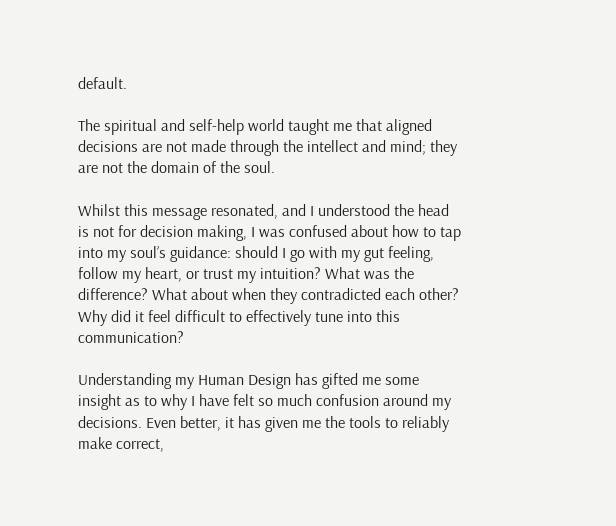default.

The spiritual and self-help world taught me that aligned decisions are not made through the intellect and mind; they are not the domain of the soul.

Whilst this message resonated, and I understood the head is not for decision making, I was confused about how to tap into my soul’s guidance: should I go with my gut feeling, follow my heart, or trust my intuition? What was the difference? What about when they contradicted each other? Why did it feel difficult to effectively tune into this communication?

Understanding my Human Design has gifted me some insight as to why I have felt so much confusion around my decisions. Even better, it has given me the tools to reliably make correct,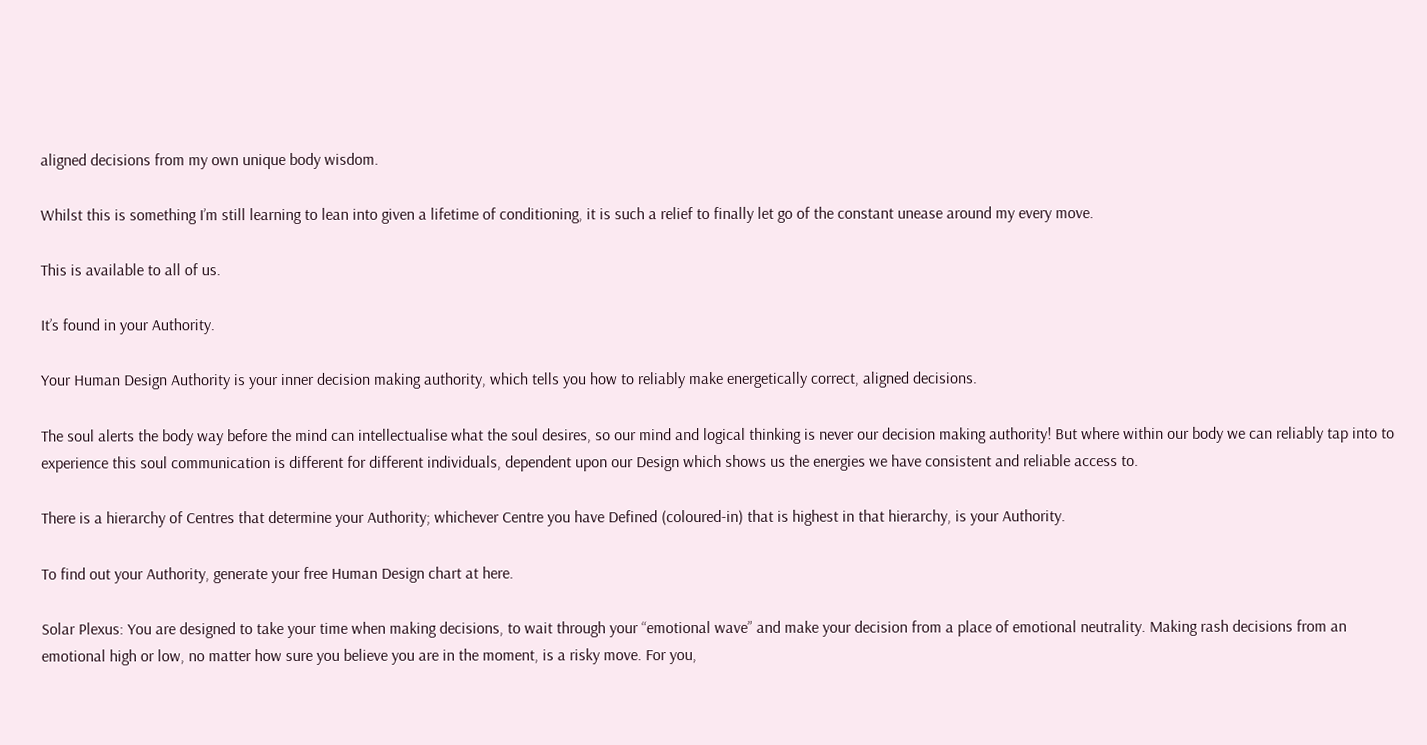aligned decisions from my own unique body wisdom.

Whilst this is something I’m still learning to lean into given a lifetime of conditioning, it is such a relief to finally let go of the constant unease around my every move.

This is available to all of us.

It’s found in your Authority.

Your Human Design Authority is your inner decision making authority, which tells you how to reliably make energetically correct, aligned decisions.

The soul alerts the body way before the mind can intellectualise what the soul desires, so our mind and logical thinking is never our decision making authority! But where within our body we can reliably tap into to experience this soul communication is different for different individuals, dependent upon our Design which shows us the energies we have consistent and reliable access to.

There is a hierarchy of Centres that determine your Authority; whichever Centre you have Defined (coloured-in) that is highest in that hierarchy, is your Authority.

To find out your Authority, generate your free Human Design chart at here.

Solar Plexus: You are designed to take your time when making decisions, to wait through your “emotional wave” and make your decision from a place of emotional neutrality. Making rash decisions from an emotional high or low, no matter how sure you believe you are in the moment, is a risky move. For you,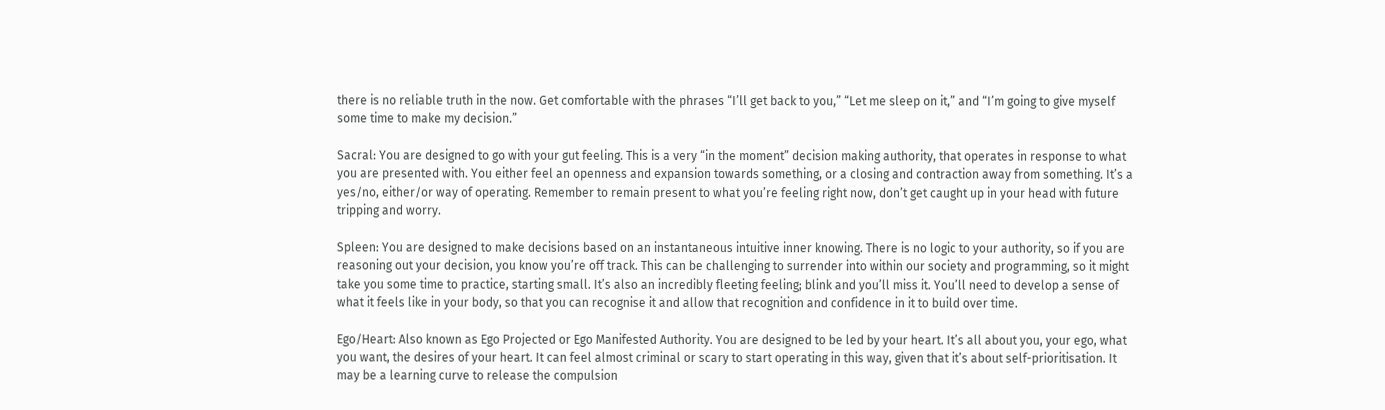there is no reliable truth in the now. Get comfortable with the phrases “I’ll get back to you,” “Let me sleep on it,” and “I’m going to give myself some time to make my decision.”

Sacral: You are designed to go with your gut feeling. This is a very “in the moment” decision making authority, that operates in response to what you are presented with. You either feel an openness and expansion towards something, or a closing and contraction away from something. It’s a yes/no, either/or way of operating. Remember to remain present to what you’re feeling right now, don’t get caught up in your head with future tripping and worry.

Spleen: You are designed to make decisions based on an instantaneous intuitive inner knowing. There is no logic to your authority, so if you are reasoning out your decision, you know you’re off track. This can be challenging to surrender into within our society and programming, so it might take you some time to practice, starting small. It’s also an incredibly fleeting feeling; blink and you’ll miss it. You’ll need to develop a sense of what it feels like in your body, so that you can recognise it and allow that recognition and confidence in it to build over time.

Ego/Heart: Also known as Ego Projected or Ego Manifested Authority. You are designed to be led by your heart. It’s all about you, your ego, what you want, the desires of your heart. It can feel almost criminal or scary to start operating in this way, given that it’s about self-prioritisation. It may be a learning curve to release the compulsion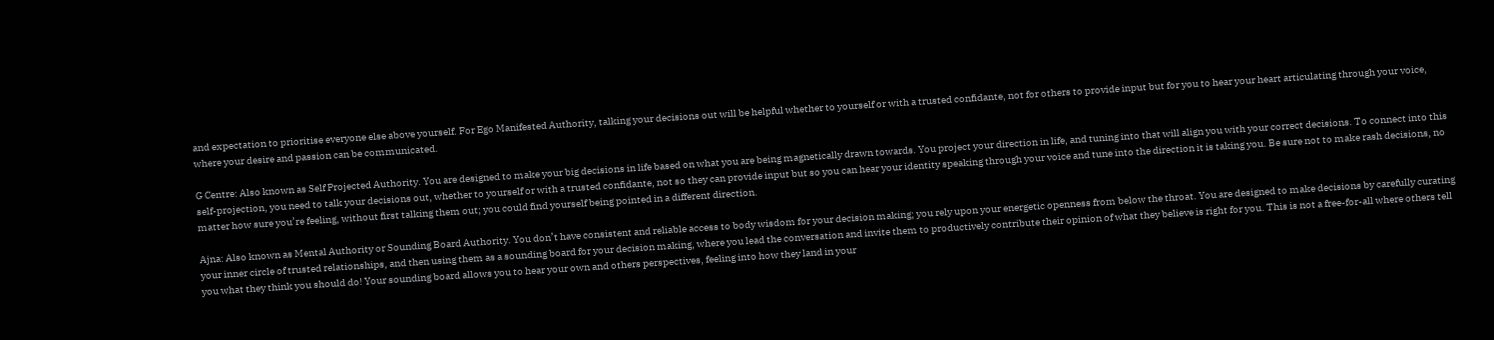and expectation to prioritise everyone else above yourself. For Ego Manifested Authority, talking your decisions out will be helpful whether to yourself or with a trusted confidante, not for others to provide input but for you to hear your heart articulating through your voice, where your desire and passion can be communicated.

G Centre: Also known as Self Projected Authority. You are designed to make your big decisions in life based on what you are being magnetically drawn towards. You project your direction in life, and tuning into that will align you with your correct decisions. To connect into this self-projection, you need to talk your decisions out, whether to yourself or with a trusted confidante, not so they can provide input but so you can hear your identity speaking through your voice and tune into the direction it is taking you. Be sure not to make rash decisions, no matter how sure you’re feeling, without first talking them out; you could find yourself being pointed in a different direction.

Ajna: Also known as Mental Authority or Sounding Board Authority. You don’t have consistent and reliable access to body wisdom for your decision making; you rely upon your energetic openness from below the throat. You are designed to make decisions by carefully curating your inner circle of trusted relationships, and then using them as a sounding board for your decision making, where you lead the conversation and invite them to productively contribute their opinion of what they believe is right for you. This is not a free-for-all where others tell you what they think you should do! Your sounding board allows you to hear your own and others perspectives, feeling into how they land in your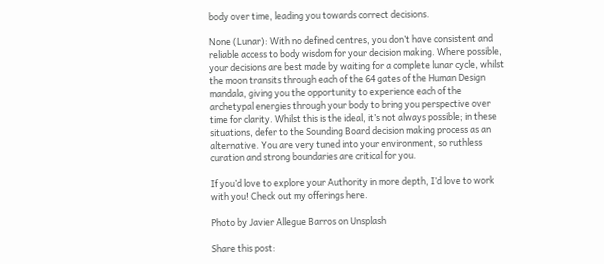body over time, leading you towards correct decisions.

None (Lunar): With no defined centres, you don’t have consistent and reliable access to body wisdom for your decision making. Where possible, your decisions are best made by waiting for a complete lunar cycle, whilst the moon transits through each of the 64 gates of the Human Design mandala, giving you the opportunity to experience each of the archetypal energies through your body to bring you perspective over time for clarity. Whilst this is the ideal, it’s not always possible; in these situations, defer to the Sounding Board decision making process as an alternative. You are very tuned into your environment, so ruthless curation and strong boundaries are critical for you.

If you’d love to explore your Authority in more depth, I’d love to work with you! Check out my offerings here.

Photo by Javier Allegue Barros on Unsplash

Share this post: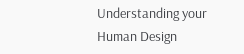Understanding your Human Design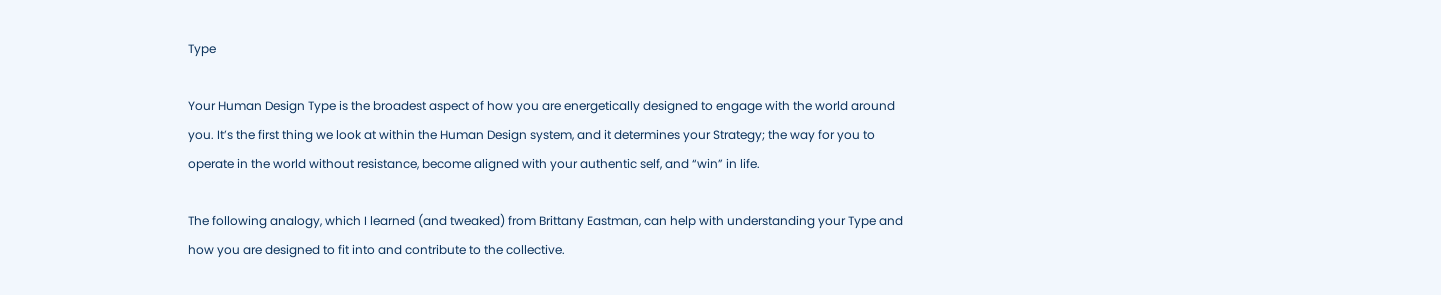Type

Your Human Design Type is the broadest aspect of how you are energetically designed to engage with the world around you. It’s the first thing we look at within the Human Design system, and it determines your Strategy; the way for you to operate in the world without resistance, become aligned with your authentic self, and “win” in life.

The following analogy, which I learned (and tweaked) from Brittany Eastman, can help with understanding your Type and how you are designed to fit into and contribute to the collective.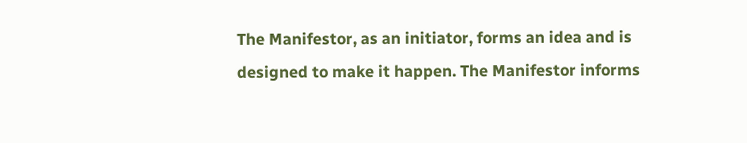The Manifestor, as an initiator, forms an idea and is designed to make it happen. The Manifestor informs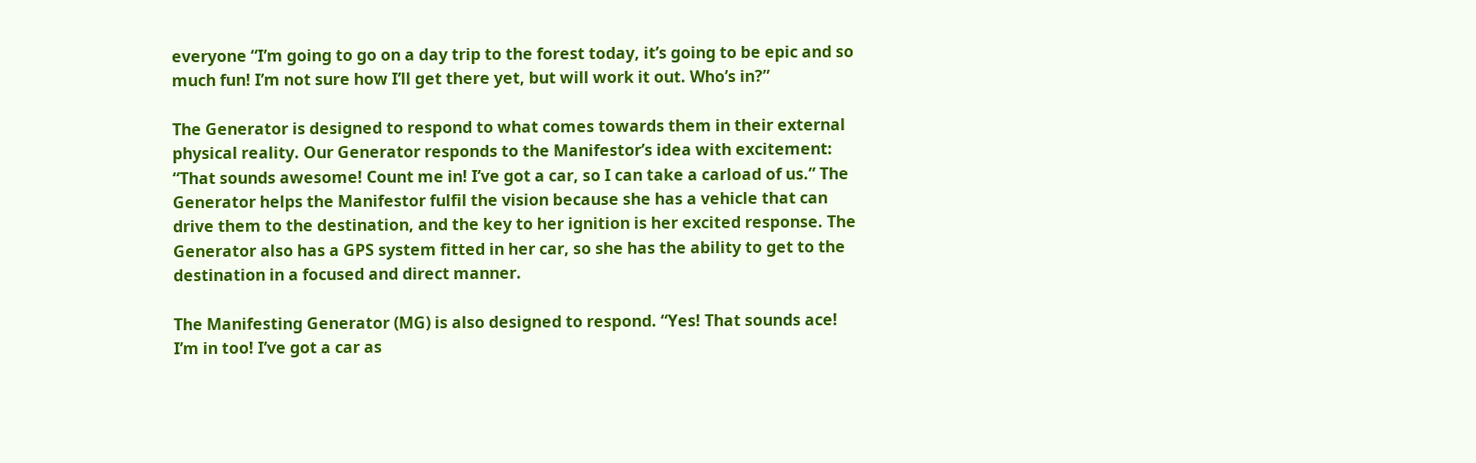everyone “I’m going to go on a day trip to the forest today, it’s going to be epic and so much fun! I’m not sure how I’ll get there yet, but will work it out. Who’s in?”

The Generator is designed to respond to what comes towards them in their external physical reality. Our Generator responds to the Manifestor’s idea with excitement: “That sounds awesome! Count me in! I’ve got a car, so I can take a carload of us.” The Generator helps the Manifestor fulfil the vision because she has a vehicle that can drive them to the destination, and the key to her ignition is her excited response. The Generator also has a GPS system fitted in her car, so she has the ability to get to the destination in a focused and direct manner.

The Manifesting Generator (MG) is also designed to respond. “Yes! That sounds ace! I’m in too! I’ve got a car as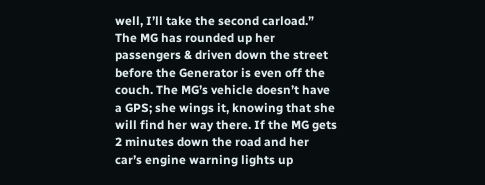well, I’ll take the second carload.” The MG has rounded up her passengers & driven down the street before the Generator is even off the couch. The MG’s vehicle doesn’t have a GPS; she wings it, knowing that she will find her way there. If the MG gets 2 minutes down the road and her car’s engine warning lights up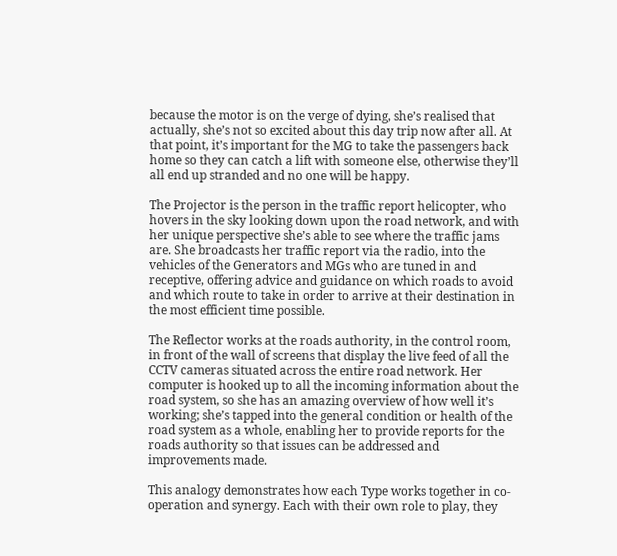because the motor is on the verge of dying, she’s realised that actually, she’s not so excited about this day trip now after all. At that point, it’s important for the MG to take the passengers back home so they can catch a lift with someone else, otherwise they’ll all end up stranded and no one will be happy.

The Projector is the person in the traffic report helicopter, who hovers in the sky looking down upon the road network, and with her unique perspective she’s able to see where the traffic jams are. She broadcasts her traffic report via the radio, into the vehicles of the Generators and MGs who are tuned in and receptive, offering advice and guidance on which roads to avoid and which route to take in order to arrive at their destination in the most efficient time possible.

The Reflector works at the roads authority, in the control room, in front of the wall of screens that display the live feed of all the CCTV cameras situated across the entire road network. Her computer is hooked up to all the incoming information about the road system, so she has an amazing overview of how well it’s working; she’s tapped into the general condition or health of the road system as a whole, enabling her to provide reports for the roads authority so that issues can be addressed and improvements made.

This analogy demonstrates how each Type works together in co-operation and synergy. Each with their own role to play, they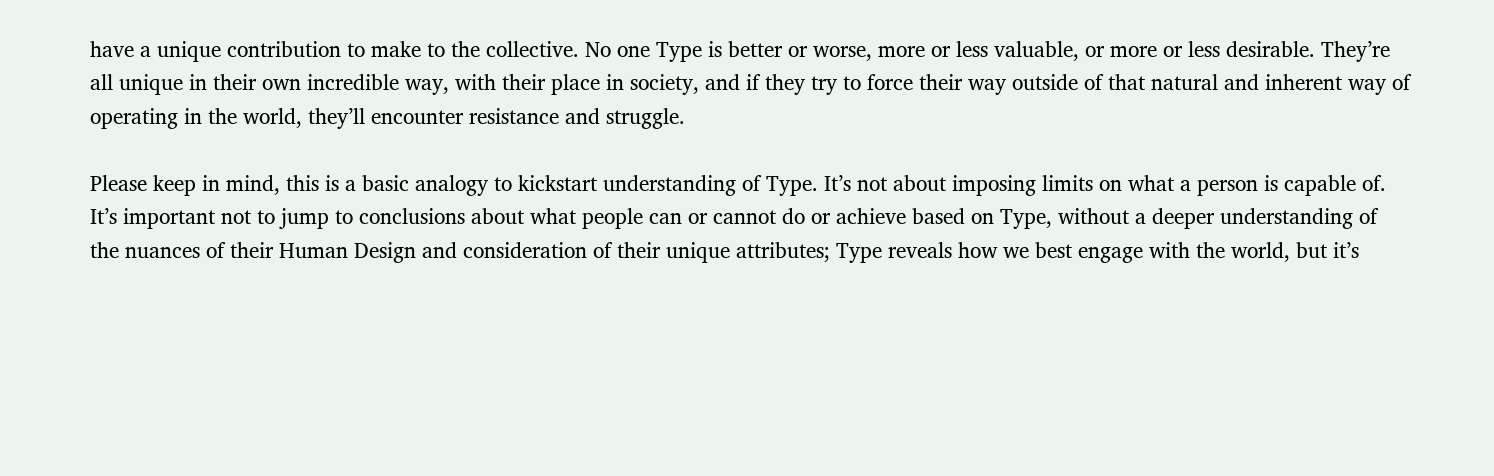have a unique contribution to make to the collective. No one Type is better or worse, more or less valuable, or more or less desirable. They’re all unique in their own incredible way, with their place in society, and if they try to force their way outside of that natural and inherent way of operating in the world, they’ll encounter resistance and struggle.

Please keep in mind, this is a basic analogy to kickstart understanding of Type. It’s not about imposing limits on what a person is capable of. It’s important not to jump to conclusions about what people can or cannot do or achieve based on Type, without a deeper understanding of the nuances of their Human Design and consideration of their unique attributes; Type reveals how we best engage with the world, but it’s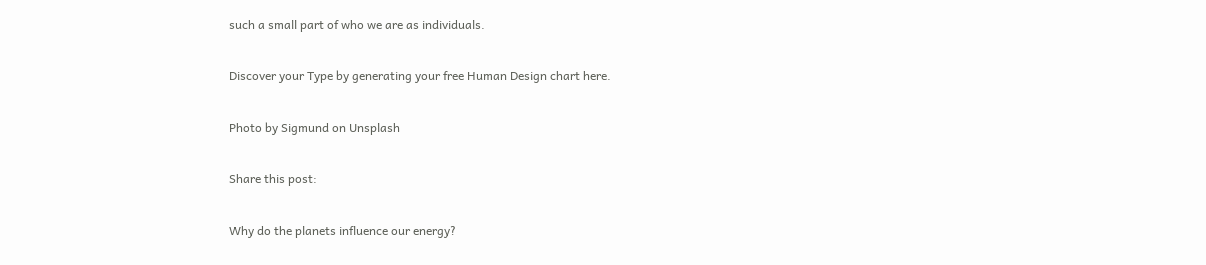such a small part of who we are as individuals.

Discover your Type by generating your free Human Design chart here.

Photo by Sigmund on Unsplash

Share this post:

Why do the planets influence our energy?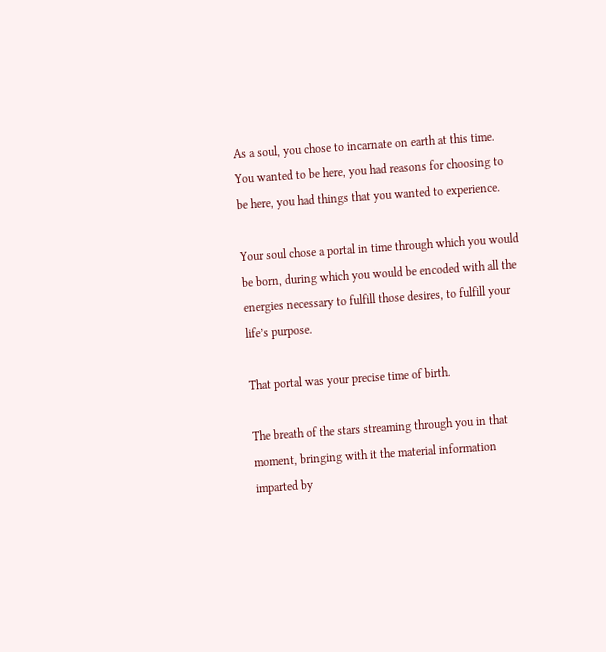As a soul, you chose to incarnate on earth at this time. You wanted to be here, you had reasons for choosing to be here, you had things that you wanted to experience.

Your soul chose a portal in time through which you would be born, during which you would be encoded with all the energies necessary to fulfill those desires, to fulfill your life’s purpose.

That portal was your precise time of birth.

The breath of the stars streaming through you in that moment, bringing with it the material information imparted by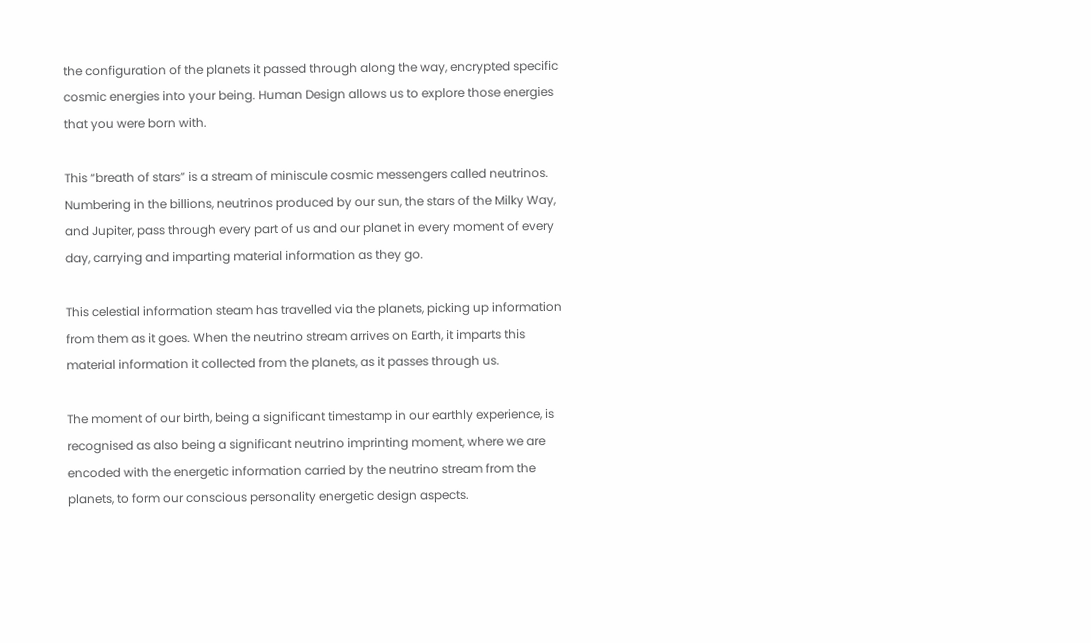the configuration of the planets it passed through along the way, encrypted specific cosmic energies into your being. Human Design allows us to explore those energies that you were born with.

This “breath of stars” is a stream of miniscule cosmic messengers called neutrinos. Numbering in the billions, neutrinos produced by our sun, the stars of the Milky Way, and Jupiter, pass through every part of us and our planet in every moment of every day, carrying and imparting material information as they go.

This celestial information steam has travelled via the planets, picking up information from them as it goes. When the neutrino stream arrives on Earth, it imparts this material information it collected from the planets, as it passes through us.

The moment of our birth, being a significant timestamp in our earthly experience, is recognised as also being a significant neutrino imprinting moment, where we are encoded with the energetic information carried by the neutrino stream from the planets, to form our conscious personality energetic design aspects.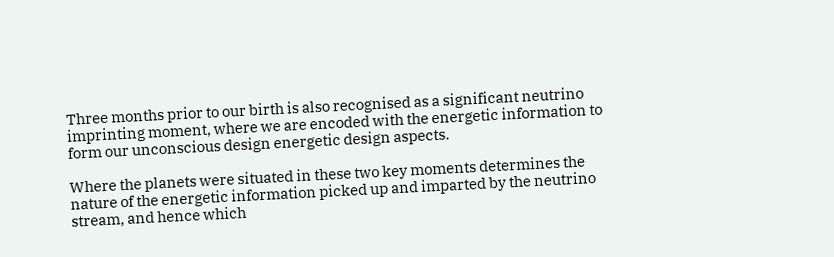Three months prior to our birth is also recognised as a significant neutrino imprinting moment, where we are encoded with the energetic information to form our unconscious design energetic design aspects.

Where the planets were situated in these two key moments determines the nature of the energetic information picked up and imparted by the neutrino stream, and hence which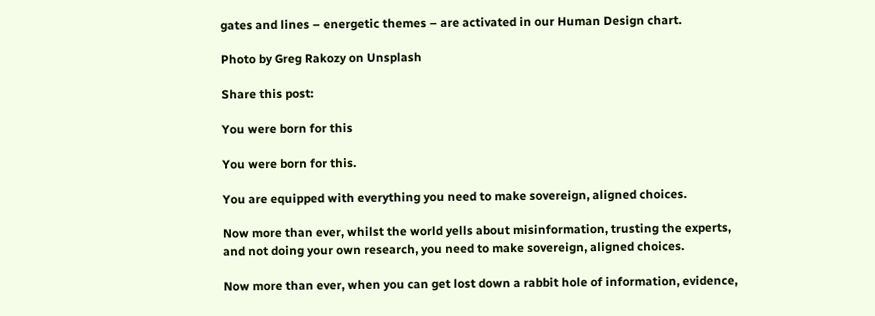gates and lines – energetic themes – are activated in our Human Design chart.

Photo by Greg Rakozy on Unsplash

Share this post:

You were born for this

You were born for this.

You are equipped with everything you need to make sovereign, aligned choices.

Now more than ever, whilst the world yells about misinformation, trusting the experts, and not doing your own research, you need to make sovereign, aligned choices.

Now more than ever, when you can get lost down a rabbit hole of information, evidence,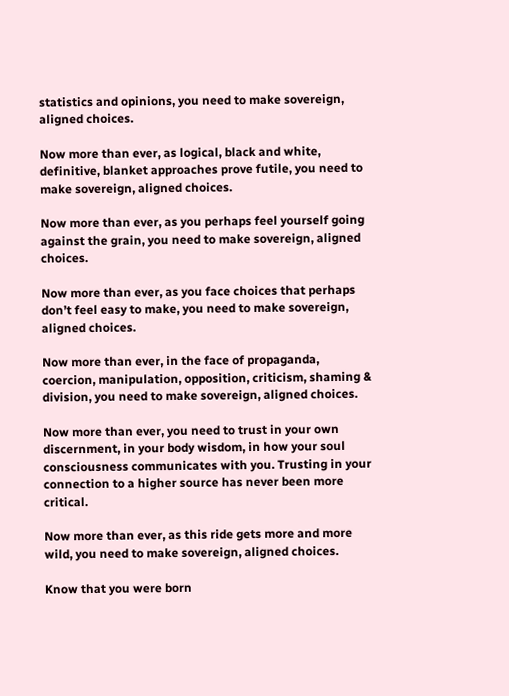statistics and opinions, you need to make sovereign, aligned choices.

Now more than ever, as logical, black and white, definitive, blanket approaches prove futile, you need to make sovereign, aligned choices.

Now more than ever, as you perhaps feel yourself going against the grain, you need to make sovereign, aligned choices.

Now more than ever, as you face choices that perhaps don’t feel easy to make, you need to make sovereign, aligned choices.

Now more than ever, in the face of propaganda, coercion, manipulation, opposition, criticism, shaming & division, you need to make sovereign, aligned choices.

Now more than ever, you need to trust in your own discernment, in your body wisdom, in how your soul consciousness communicates with you. Trusting in your connection to a higher source has never been more critical.

Now more than ever, as this ride gets more and more wild, you need to make sovereign, aligned choices.

Know that you were born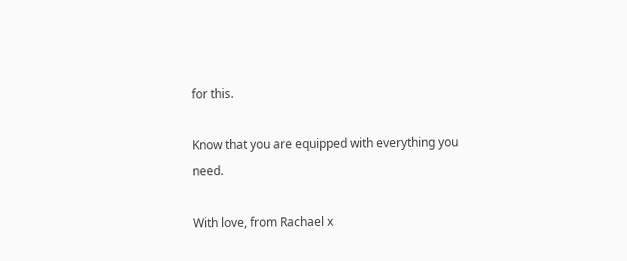for this.

Know that you are equipped with everything you need.

With love, from Rachael x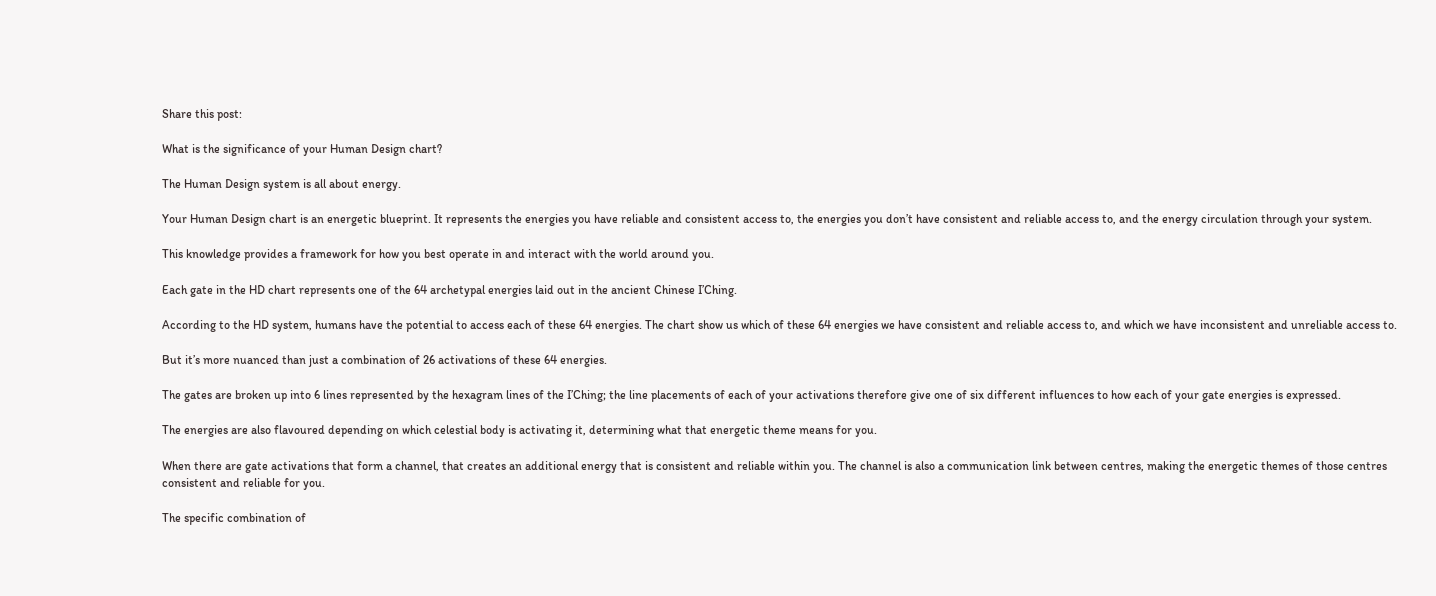Share this post:

What is the significance of your Human Design chart?

The Human Design system is all about energy.

Your Human Design chart is an energetic blueprint. It represents the energies you have reliable and consistent access to, the energies you don’t have consistent and reliable access to, and the energy circulation through your system.

This knowledge provides a framework for how you best operate in and interact with the world around you.

Each gate in the HD chart represents one of the 64 archetypal energies laid out in the ancient Chinese I’Ching.

According to the HD system, humans have the potential to access each of these 64 energies. The chart show us which of these 64 energies we have consistent and reliable access to, and which we have inconsistent and unreliable access to.

But it’s more nuanced than just a combination of 26 activations of these 64 energies.

The gates are broken up into 6 lines represented by the hexagram lines of the I’Ching; the line placements of each of your activations therefore give one of six different influences to how each of your gate energies is expressed.

The energies are also flavoured depending on which celestial body is activating it, determining what that energetic theme means for you.

When there are gate activations that form a channel, that creates an additional energy that is consistent and reliable within you. The channel is also a communication link between centres, making the energetic themes of those centres consistent and reliable for you.

The specific combination of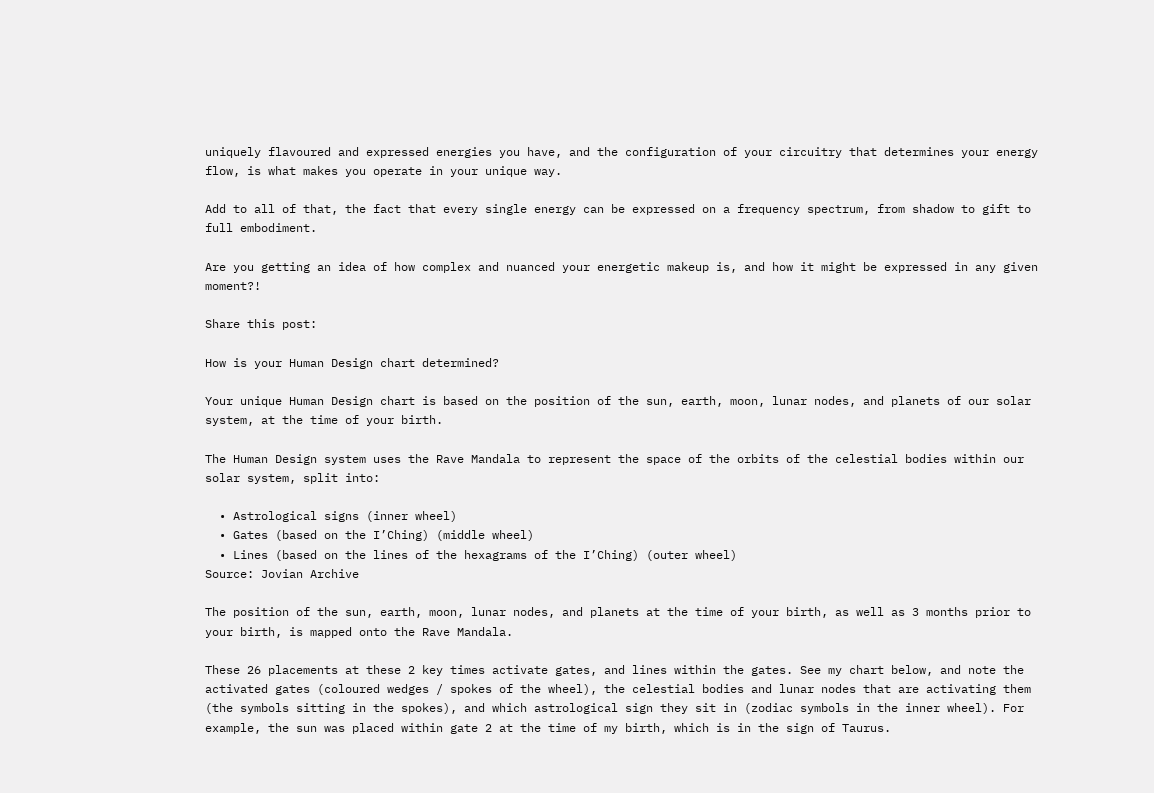uniquely flavoured and expressed energies you have, and the configuration of your circuitry that determines your energy flow, is what makes you operate in your unique way.

Add to all of that, the fact that every single energy can be expressed on a frequency spectrum, from shadow to gift to full embodiment.

Are you getting an idea of how complex and nuanced your energetic makeup is, and how it might be expressed in any given moment?!

Share this post:

How is your Human Design chart determined?

Your unique Human Design chart is based on the position of the sun, earth, moon, lunar nodes, and planets of our solar system, at the time of your birth.

The Human Design system uses the Rave Mandala to represent the space of the orbits of the celestial bodies within our solar system, split into:

  • Astrological signs (inner wheel)
  • Gates (based on the I’Ching) (middle wheel)
  • Lines (based on the lines of the hexagrams of the I’Ching) (outer wheel)
Source: Jovian Archive

The position of the sun, earth, moon, lunar nodes, and planets at the time of your birth, as well as 3 months prior to your birth, is mapped onto the Rave Mandala.

These 26 placements at these 2 key times activate gates, and lines within the gates. See my chart below, and note the activated gates (coloured wedges / spokes of the wheel), the celestial bodies and lunar nodes that are activating them (the symbols sitting in the spokes), and which astrological sign they sit in (zodiac symbols in the inner wheel). For example, the sun was placed within gate 2 at the time of my birth, which is in the sign of Taurus.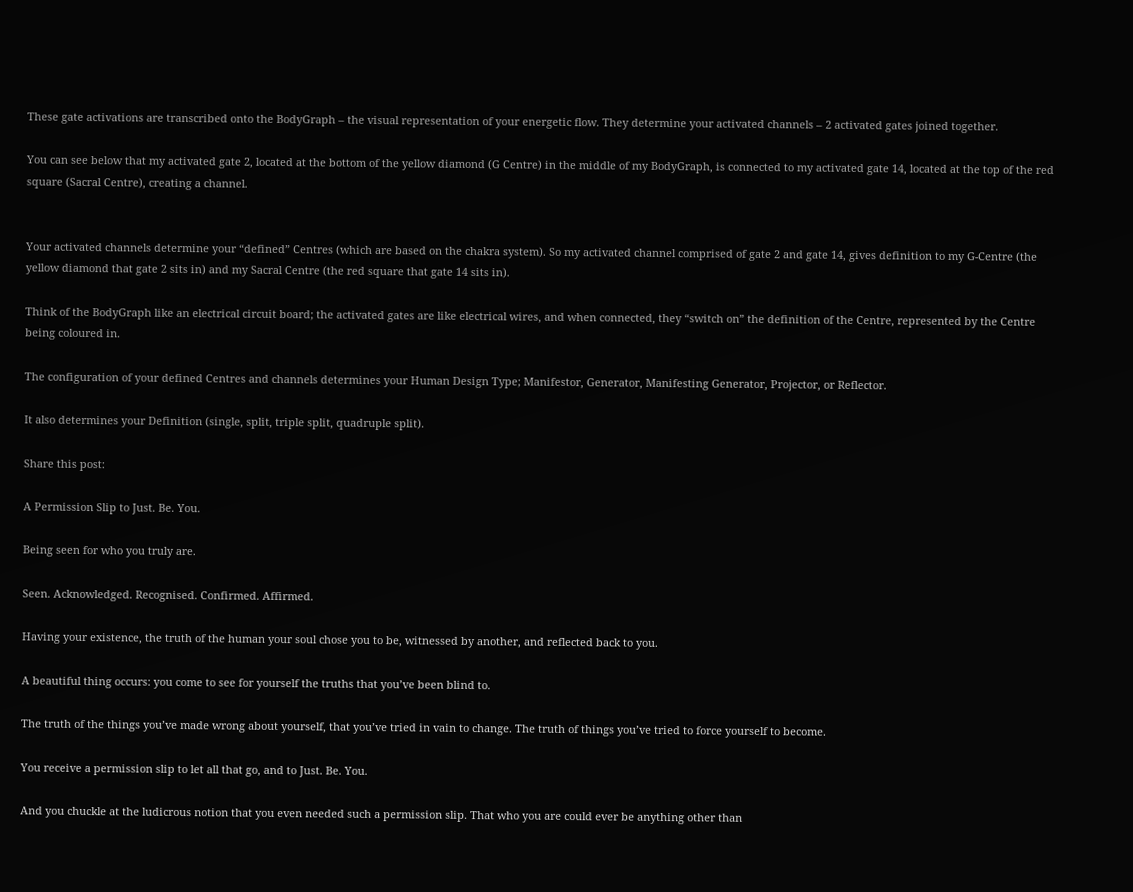These gate activations are transcribed onto the BodyGraph – the visual representation of your energetic flow. They determine your activated channels – 2 activated gates joined together.

You can see below that my activated gate 2, located at the bottom of the yellow diamond (G Centre) in the middle of my BodyGraph, is connected to my activated gate 14, located at the top of the red square (Sacral Centre), creating a channel.


Your activated channels determine your “defined” Centres (which are based on the chakra system). So my activated channel comprised of gate 2 and gate 14, gives definition to my G-Centre (the yellow diamond that gate 2 sits in) and my Sacral Centre (the red square that gate 14 sits in).

Think of the BodyGraph like an electrical circuit board; the activated gates are like electrical wires, and when connected, they “switch on” the definition of the Centre, represented by the Centre being coloured in.

The configuration of your defined Centres and channels determines your Human Design Type; Manifestor, Generator, Manifesting Generator, Projector, or Reflector.

It also determines your Definition (single, split, triple split, quadruple split).

Share this post:

A Permission Slip to Just. Be. You.

Being seen for who you truly are.

Seen. Acknowledged. Recognised. Confirmed. Affirmed.

Having your existence, the truth of the human your soul chose you to be, witnessed by another, and reflected back to you.

A beautiful thing occurs: you come to see for yourself the truths that you’ve been blind to.

The truth of the things you’ve made wrong about yourself, that you’ve tried in vain to change. The truth of things you’ve tried to force yourself to become.

You receive a permission slip to let all that go, and to Just. Be. You.

And you chuckle at the ludicrous notion that you even needed such a permission slip. That who you are could ever be anything other than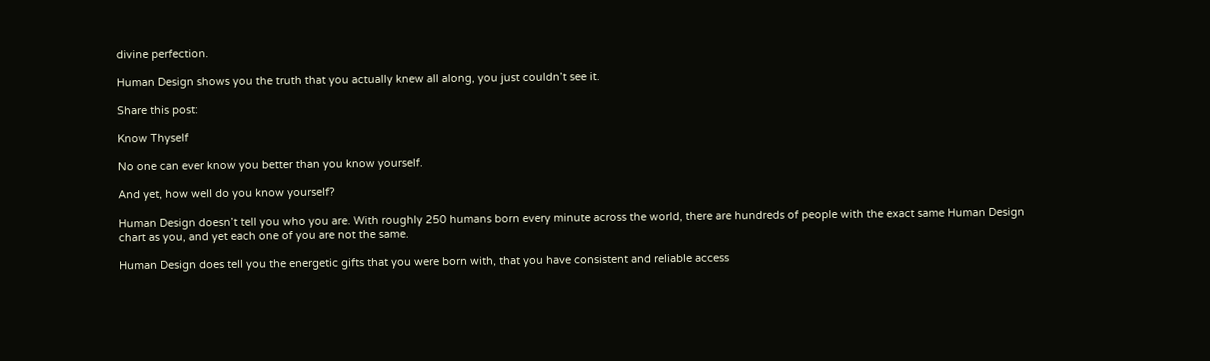divine perfection.

Human Design shows you the truth that you actually knew all along, you just couldn’t see it.

Share this post:

Know Thyself

No one can ever know you better than you know yourself.

And yet, how well do you know yourself?

Human Design doesn’t tell you who you are. With roughly 250 humans born every minute across the world, there are hundreds of people with the exact same Human Design chart as you, and yet each one of you are not the same.

Human Design does tell you the energetic gifts that you were born with, that you have consistent and reliable access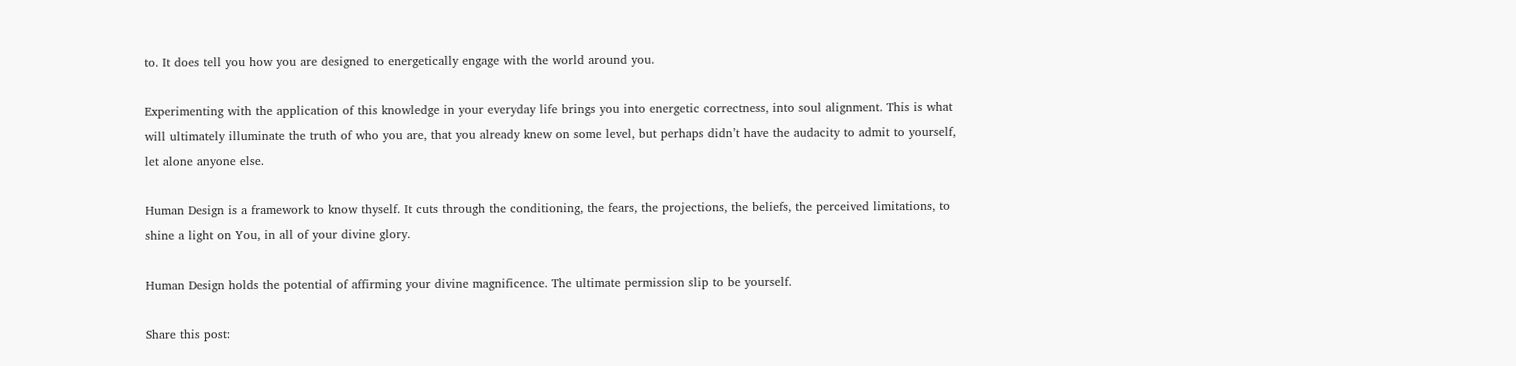to. It does tell you how you are designed to energetically engage with the world around you.

Experimenting with the application of this knowledge in your everyday life brings you into energetic correctness, into soul alignment. This is what will ultimately illuminate the truth of who you are, that you already knew on some level, but perhaps didn’t have the audacity to admit to yourself, let alone anyone else.

Human Design is a framework to know thyself. It cuts through the conditioning, the fears, the projections, the beliefs, the perceived limitations, to shine a light on You, in all of your divine glory.

Human Design holds the potential of affirming your divine magnificence. The ultimate permission slip to be yourself.

Share this post: